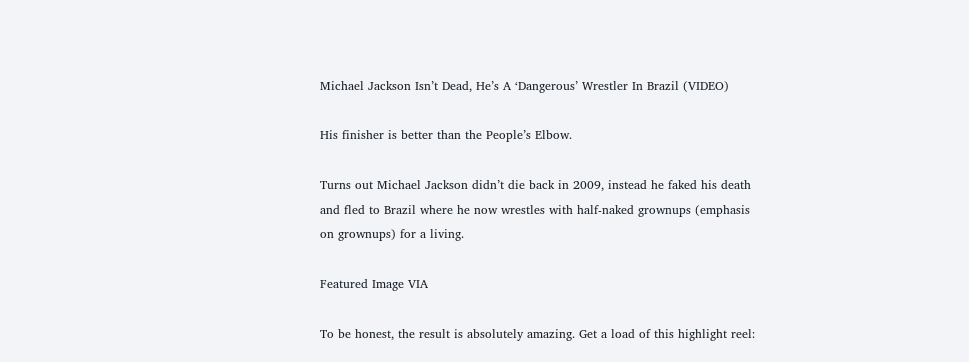Michael Jackson Isn’t Dead, He’s A ‘Dangerous’ Wrestler In Brazil (VIDEO)

His finisher is better than the People’s Elbow.

Turns out Michael Jackson didn’t die back in 2009, instead he faked his death and fled to Brazil where he now wrestles with half-naked grownups (emphasis on grownups) for a living.

Featured Image VIA

To be honest, the result is absolutely amazing. Get a load of this highlight reel: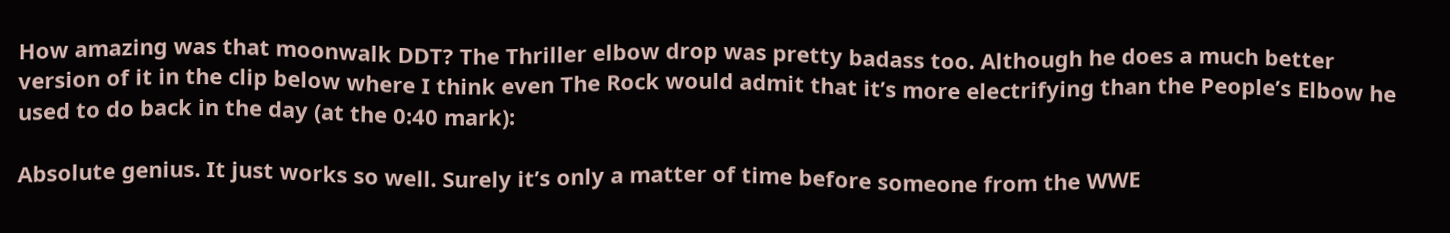How amazing was that moonwalk DDT? The Thriller elbow drop was pretty badass too. Although he does a much better version of it in the clip below where I think even The Rock would admit that it’s more electrifying than the People’s Elbow he used to do back in the day (at the 0:40 mark):

Absolute genius. It just works so well. Surely it’s only a matter of time before someone from the WWE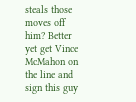steals those moves off him? Better yet get Vince McMahon on the line and sign this guy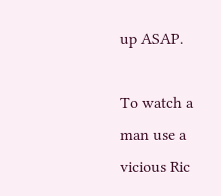up ASAP.

To watch a man use a vicious Ric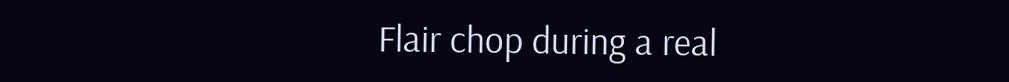Flair chop during a real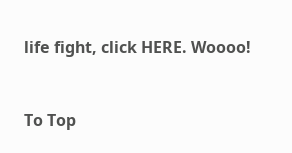life fight, click HERE. Woooo!


To Top